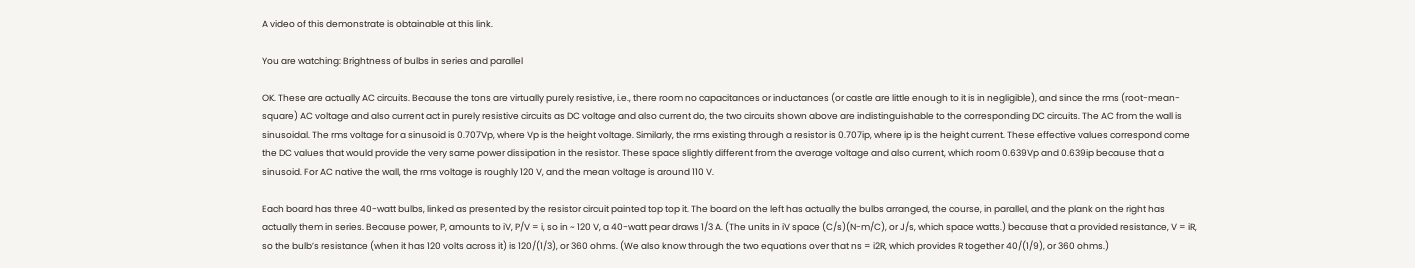A video of this demonstrate is obtainable at this link.

You are watching: Brightness of bulbs in series and parallel

OK. These are actually AC circuits. Because the tons are virtually purely resistive, i.e., there room no capacitances or inductances (or castle are little enough to it is in negligible), and since the rms (root-mean-square) AC voltage and also current act in purely resistive circuits as DC voltage and also current do, the two circuits shown above are indistinguishable to the corresponding DC circuits. The AC from the wall is sinusoidal. The rms voltage for a sinusoid is 0.707Vp, where Vp is the height voltage. Similarly, the rms existing through a resistor is 0.707ip, where ip is the height current. These effective values correspond come the DC values that would provide the very same power dissipation in the resistor. These space slightly different from the average voltage and also current, which room 0.639Vp and 0.639ip because that a sinusoid. For AC native the wall, the rms voltage is roughly 120 V, and the mean voltage is around 110 V.

Each board has three 40-watt bulbs, linked as presented by the resistor circuit painted top top it. The board on the left has actually the bulbs arranged, the course, in parallel, and the plank on the right has actually them in series. Because power, P, amounts to iV, P/V = i, so in ~ 120 V, a 40-watt pear draws 1/3 A. (The units in iV space (C/s)(N-m/C), or J/s, which space watts.) because that a provided resistance, V = iR, so the bulb’s resistance (when it has 120 volts across it) is 120/(1/3), or 360 ohms. (We also know through the two equations over that ns = i2R, which provides R together 40/(1/9), or 360 ohms.)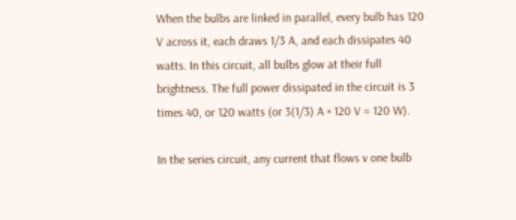When the bulbs are linked in parallel, every bulb has 120 V across it, each draws 1/3 A, and each dissipates 40 watts. In this circuit, all bulbs glow at their full brightness. The full power dissipated in the circuit is 3 times 40, or 120 watts (or 3(1/3) A × 120 V = 120 W).

In the series circuit, any current that flows v one bulb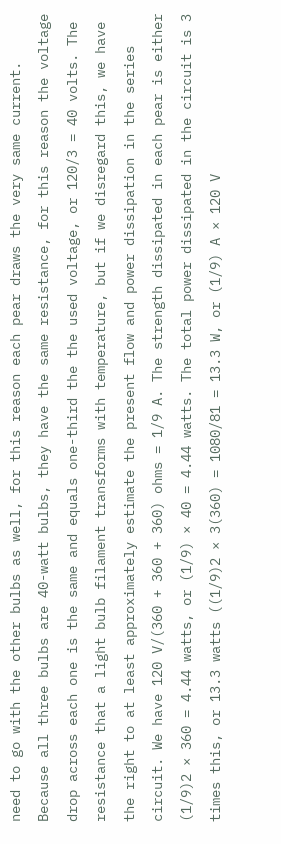need to go with the other bulbs as well, for this reason each pear draws the very same current. Because all three bulbs are 40-watt bulbs, they have the same resistance, for this reason the voltage drop across each one is the same and equals one-third the the used voltage, or 120/3 = 40 volts. The resistance that a light bulb filament transforms with temperature, but if we disregard this, we have the right to at least approximately estimate the present flow and power dissipation in the series circuit. We have 120 V/(360 + 360 + 360) ohms = 1/9 A. The strength dissipated in each pear is either (1/9)2 × 360 = 4.44 watts, or (1/9) × 40 = 4.44 watts. The total power dissipated in the circuit is 3 times this, or 13.3 watts ((1/9)2 × 3(360) = 1080/81 = 13.3 W, or (1/9) A × 120 V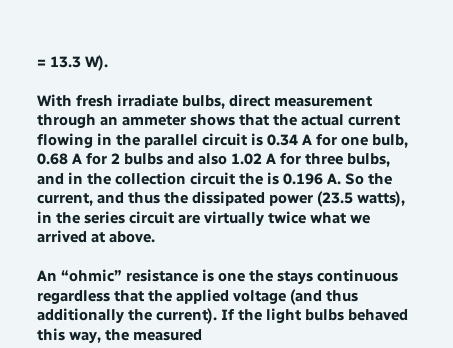= 13.3 W).

With fresh irradiate bulbs, direct measurement through an ammeter shows that the actual current flowing in the parallel circuit is 0.34 A for one bulb, 0.68 A for 2 bulbs and also 1.02 A for three bulbs, and in the collection circuit the is 0.196 A. So the current, and thus the dissipated power (23.5 watts), in the series circuit are virtually twice what we arrived at above.

An “ohmic” resistance is one the stays continuous regardless that the applied voltage (and thus additionally the current). If the light bulbs behaved this way, the measured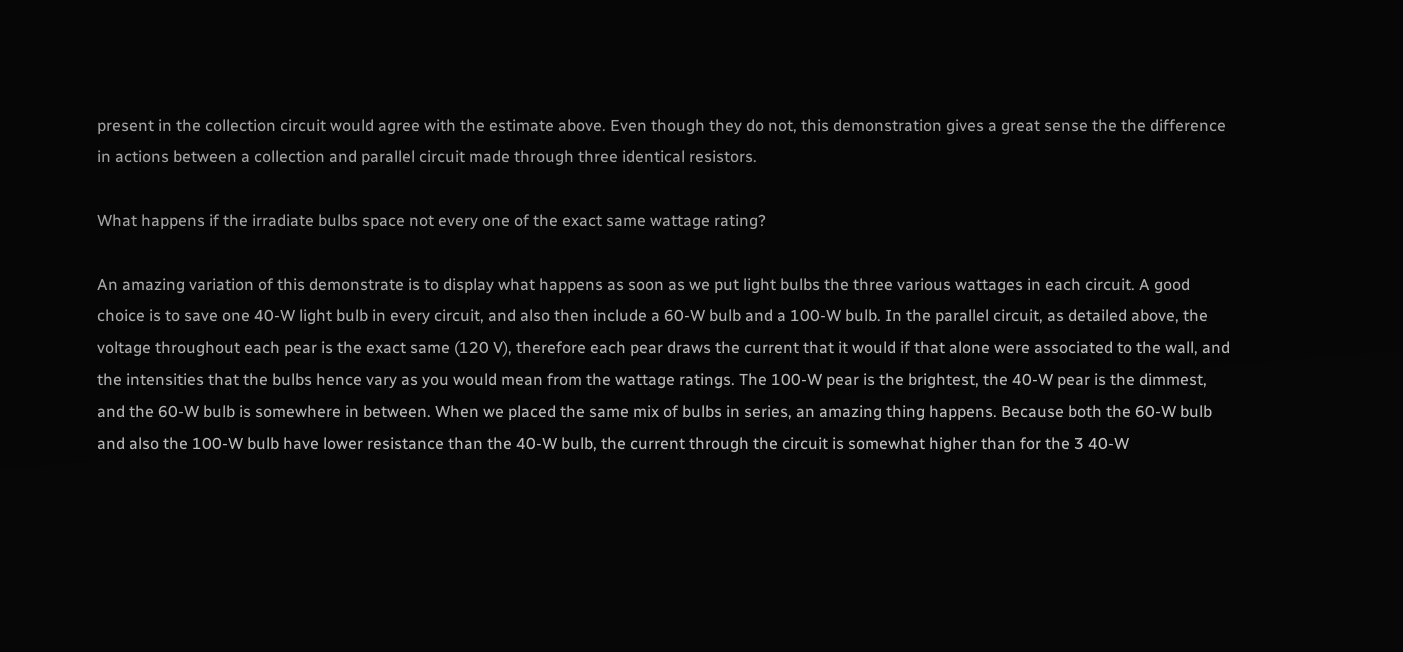present in the collection circuit would agree with the estimate above. Even though they do not, this demonstration gives a great sense the the difference in actions between a collection and parallel circuit made through three identical resistors.

What happens if the irradiate bulbs space not every one of the exact same wattage rating?

An amazing variation of this demonstrate is to display what happens as soon as we put light bulbs the three various wattages in each circuit. A good choice is to save one 40-W light bulb in every circuit, and also then include a 60-W bulb and a 100-W bulb. In the parallel circuit, as detailed above, the voltage throughout each pear is the exact same (120 V), therefore each pear draws the current that it would if that alone were associated to the wall, and the intensities that the bulbs hence vary as you would mean from the wattage ratings. The 100-W pear is the brightest, the 40-W pear is the dimmest, and the 60-W bulb is somewhere in between. When we placed the same mix of bulbs in series, an amazing thing happens. Because both the 60-W bulb and also the 100-W bulb have lower resistance than the 40-W bulb, the current through the circuit is somewhat higher than for the 3 40-W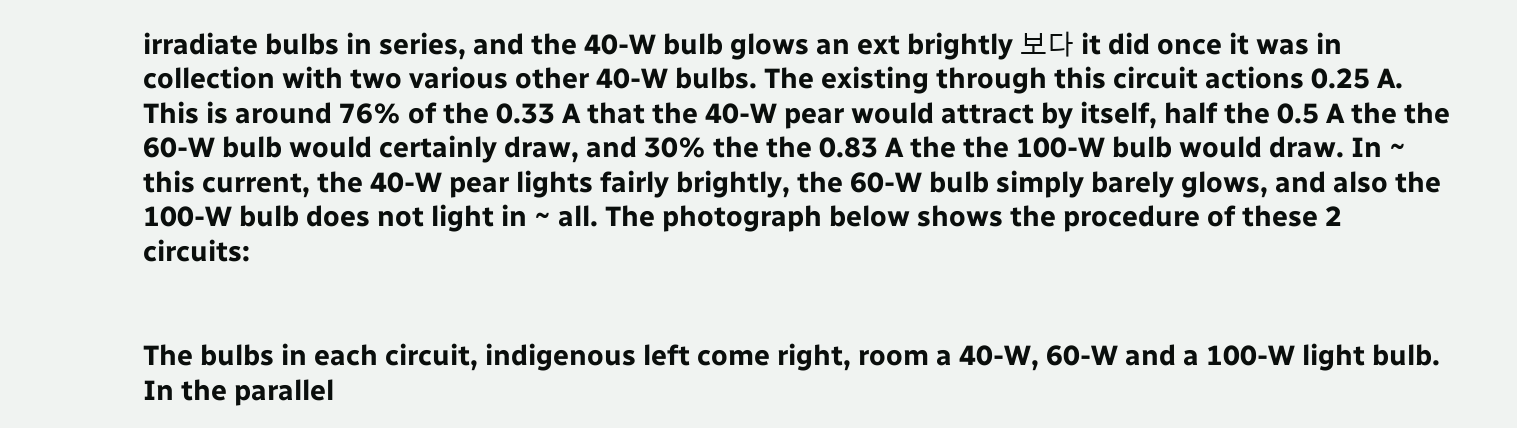irradiate bulbs in series, and the 40-W bulb glows an ext brightly 보다 it did once it was in collection with two various other 40-W bulbs. The existing through this circuit actions 0.25 A. This is around 76% of the 0.33 A that the 40-W pear would attract by itself, half the 0.5 A the the 60-W bulb would certainly draw, and 30% the the 0.83 A the the 100-W bulb would draw. In ~ this current, the 40-W pear lights fairly brightly, the 60-W bulb simply barely glows, and also the 100-W bulb does not light in ~ all. The photograph below shows the procedure of these 2 circuits:


The bulbs in each circuit, indigenous left come right, room a 40-W, 60-W and a 100-W light bulb. In the parallel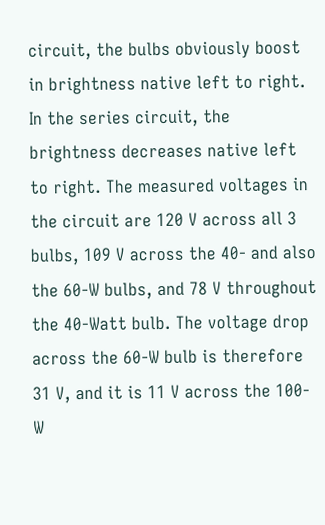circuit, the bulbs obviously boost in brightness native left to right. In the series circuit, the brightness decreases native left to right. The measured voltages in the circuit are 120 V across all 3 bulbs, 109 V across the 40- and also the 60-W bulbs, and 78 V throughout the 40-Watt bulb. The voltage drop across the 60-W bulb is therefore 31 V, and it is 11 V across the 100-W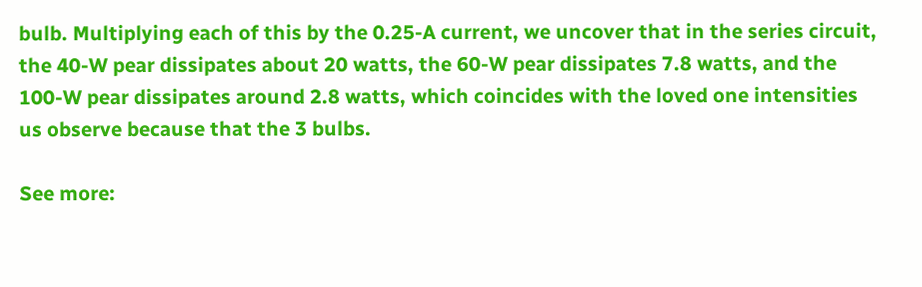bulb. Multiplying each of this by the 0.25-A current, we uncover that in the series circuit, the 40-W pear dissipates about 20 watts, the 60-W pear dissipates 7.8 watts, and the 100-W pear dissipates around 2.8 watts, which coincides with the loved one intensities us observe because that the 3 bulbs.

See more: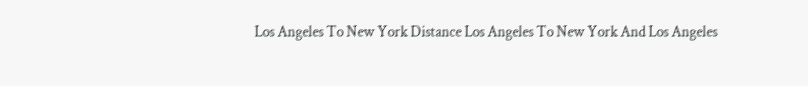Los Angeles To New York Distance Los Angeles To New York And Los Angeles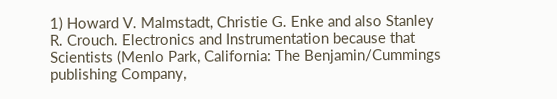1) Howard V. Malmstadt, Christie G. Enke and also Stanley R. Crouch. Electronics and Instrumentation because that Scientists (Menlo Park, California: The Benjamin/Cummings publishing Company,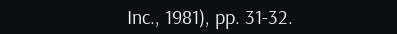Inc., 1981), pp. 31-32.